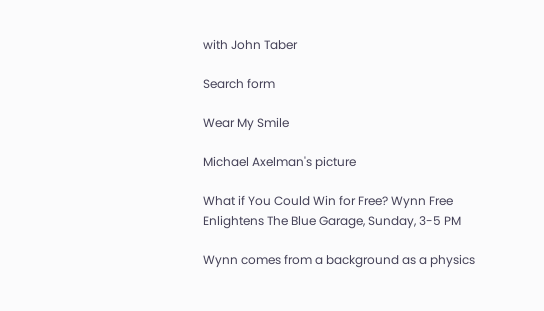with John Taber

Search form

Wear My Smile

Michael Axelman's picture

What if You Could Win for Free? Wynn Free Enlightens The Blue Garage, Sunday, 3-5 PM

Wynn comes from a background as a physics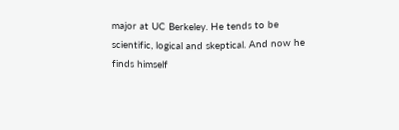major at UC Berkeley. He tends to be scientific, logical and skeptical. And now he finds himself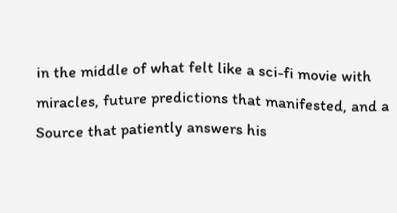in the middle of what felt like a sci-fi movie with miracles, future predictions that manifested, and a Source that patiently answers his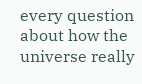every question about how the universe really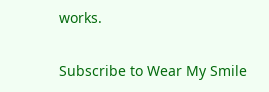works.

Subscribe to Wear My Smile